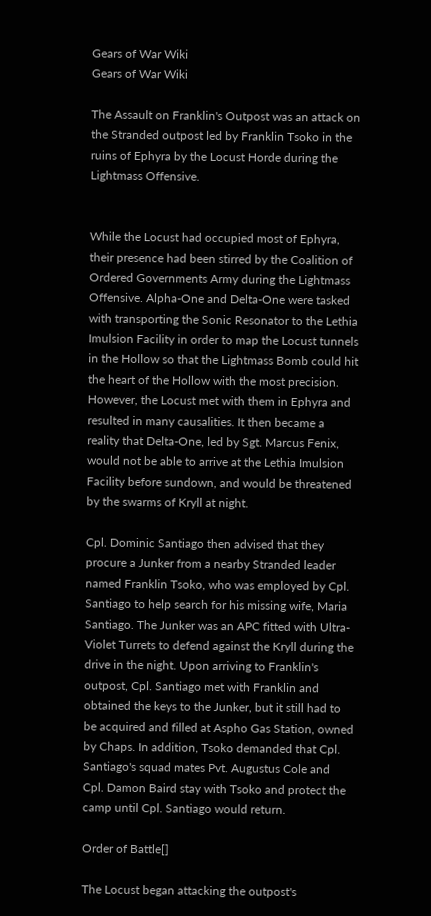Gears of War Wiki
Gears of War Wiki

The Assault on Franklin's Outpost was an attack on the Stranded outpost led by Franklin Tsoko in the ruins of Ephyra by the Locust Horde during the Lightmass Offensive.


While the Locust had occupied most of Ephyra, their presence had been stirred by the Coalition of Ordered Governments Army during the Lightmass Offensive. Alpha-One and Delta-One were tasked with transporting the Sonic Resonator to the Lethia Imulsion Facility in order to map the Locust tunnels in the Hollow so that the Lightmass Bomb could hit the heart of the Hollow with the most precision. However, the Locust met with them in Ephyra and resulted in many causalities. It then became a reality that Delta-One, led by Sgt. Marcus Fenix, would not be able to arrive at the Lethia Imulsion Facility before sundown, and would be threatened by the swarms of Kryll at night.

Cpl. Dominic Santiago then advised that they procure a Junker from a nearby Stranded leader named Franklin Tsoko, who was employed by Cpl. Santiago to help search for his missing wife, Maria Santiago. The Junker was an APC fitted with Ultra-Violet Turrets to defend against the Kryll during the drive in the night. Upon arriving to Franklin's outpost, Cpl. Santiago met with Franklin and obtained the keys to the Junker, but it still had to be acquired and filled at Aspho Gas Station, owned by Chaps. In addition, Tsoko demanded that Cpl. Santiago's squad mates Pvt. Augustus Cole and Cpl. Damon Baird stay with Tsoko and protect the camp until Cpl. Santiago would return.

Order of Battle[]

The Locust began attacking the outpost's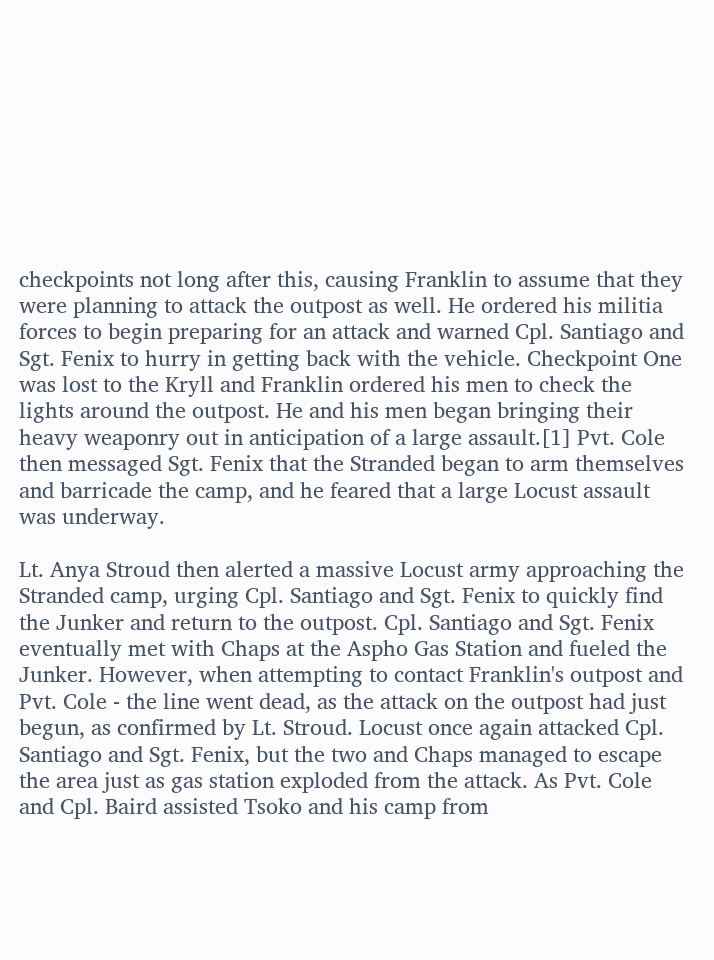checkpoints not long after this, causing Franklin to assume that they were planning to attack the outpost as well. He ordered his militia forces to begin preparing for an attack and warned Cpl. Santiago and Sgt. Fenix to hurry in getting back with the vehicle. Checkpoint One was lost to the Kryll and Franklin ordered his men to check the lights around the outpost. He and his men began bringing their heavy weaponry out in anticipation of a large assault.[1] Pvt. Cole then messaged Sgt. Fenix that the Stranded began to arm themselves and barricade the camp, and he feared that a large Locust assault was underway.

Lt. Anya Stroud then alerted a massive Locust army approaching the Stranded camp, urging Cpl. Santiago and Sgt. Fenix to quickly find the Junker and return to the outpost. Cpl. Santiago and Sgt. Fenix eventually met with Chaps at the Aspho Gas Station and fueled the Junker. However, when attempting to contact Franklin's outpost and Pvt. Cole - the line went dead, as the attack on the outpost had just begun, as confirmed by Lt. Stroud. Locust once again attacked Cpl. Santiago and Sgt. Fenix, but the two and Chaps managed to escape the area just as gas station exploded from the attack. As Pvt. Cole and Cpl. Baird assisted Tsoko and his camp from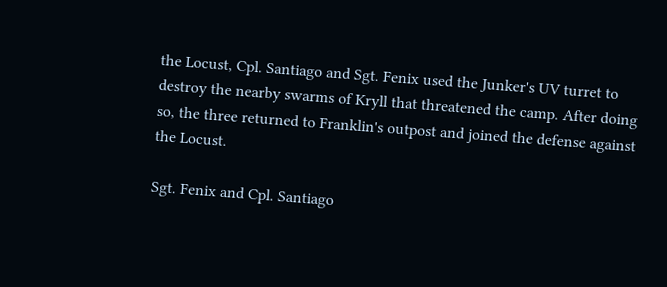the Locust, Cpl. Santiago and Sgt. Fenix used the Junker's UV turret to destroy the nearby swarms of Kryll that threatened the camp. After doing so, the three returned to Franklin's outpost and joined the defense against the Locust.

Sgt. Fenix and Cpl. Santiago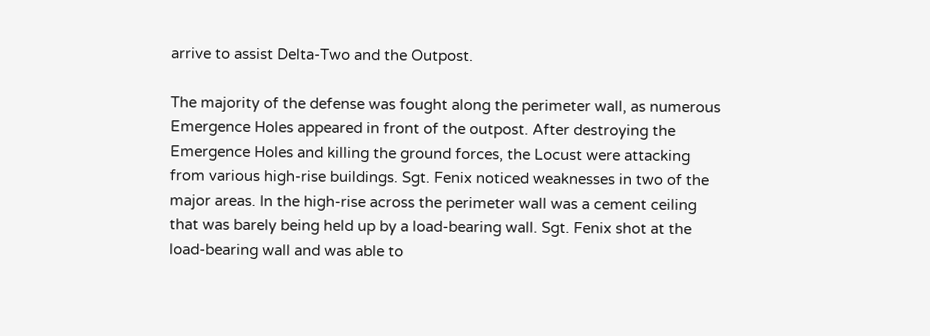arrive to assist Delta-Two and the Outpost.

The majority of the defense was fought along the perimeter wall, as numerous Emergence Holes appeared in front of the outpost. After destroying the Emergence Holes and killing the ground forces, the Locust were attacking from various high-rise buildings. Sgt. Fenix noticed weaknesses in two of the major areas. In the high-rise across the perimeter wall was a cement ceiling that was barely being held up by a load-bearing wall. Sgt. Fenix shot at the load-bearing wall and was able to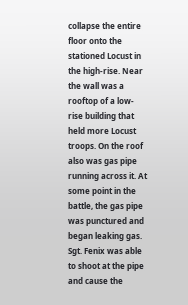collapse the entire floor onto the stationed Locust in the high-rise. Near the wall was a rooftop of a low-rise building that held more Locust troops. On the roof also was gas pipe running across it. At some point in the battle, the gas pipe was punctured and began leaking gas. Sgt. Fenix was able to shoot at the pipe and cause the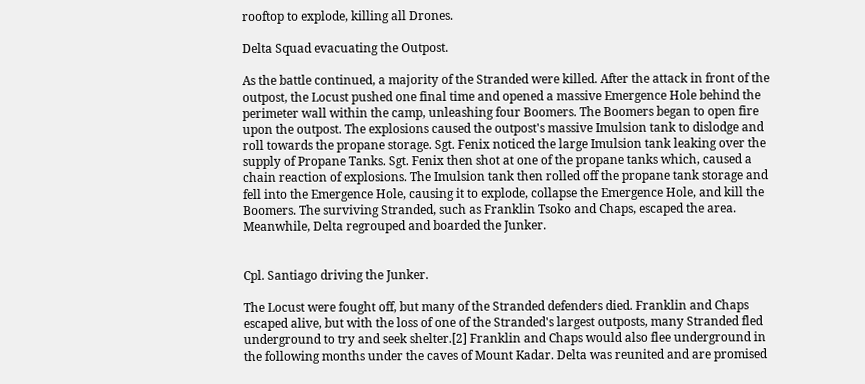rooftop to explode, killing all Drones.

Delta Squad evacuating the Outpost.

As the battle continued, a majority of the Stranded were killed. After the attack in front of the outpost, the Locust pushed one final time and opened a massive Emergence Hole behind the perimeter wall within the camp, unleashing four Boomers. The Boomers began to open fire upon the outpost. The explosions caused the outpost's massive Imulsion tank to dislodge and roll towards the propane storage. Sgt. Fenix noticed the large Imulsion tank leaking over the supply of Propane Tanks. Sgt. Fenix then shot at one of the propane tanks which, caused a chain reaction of explosions. The Imulsion tank then rolled off the propane tank storage and fell into the Emergence Hole, causing it to explode, collapse the Emergence Hole, and kill the Boomers. The surviving Stranded, such as Franklin Tsoko and Chaps, escaped the area. Meanwhile, Delta regrouped and boarded the Junker.


Cpl. Santiago driving the Junker.

The Locust were fought off, but many of the Stranded defenders died. Franklin and Chaps escaped alive, but with the loss of one of the Stranded's largest outposts, many Stranded fled underground to try and seek shelter.[2] Franklin and Chaps would also flee underground in the following months under the caves of Mount Kadar. Delta was reunited and are promised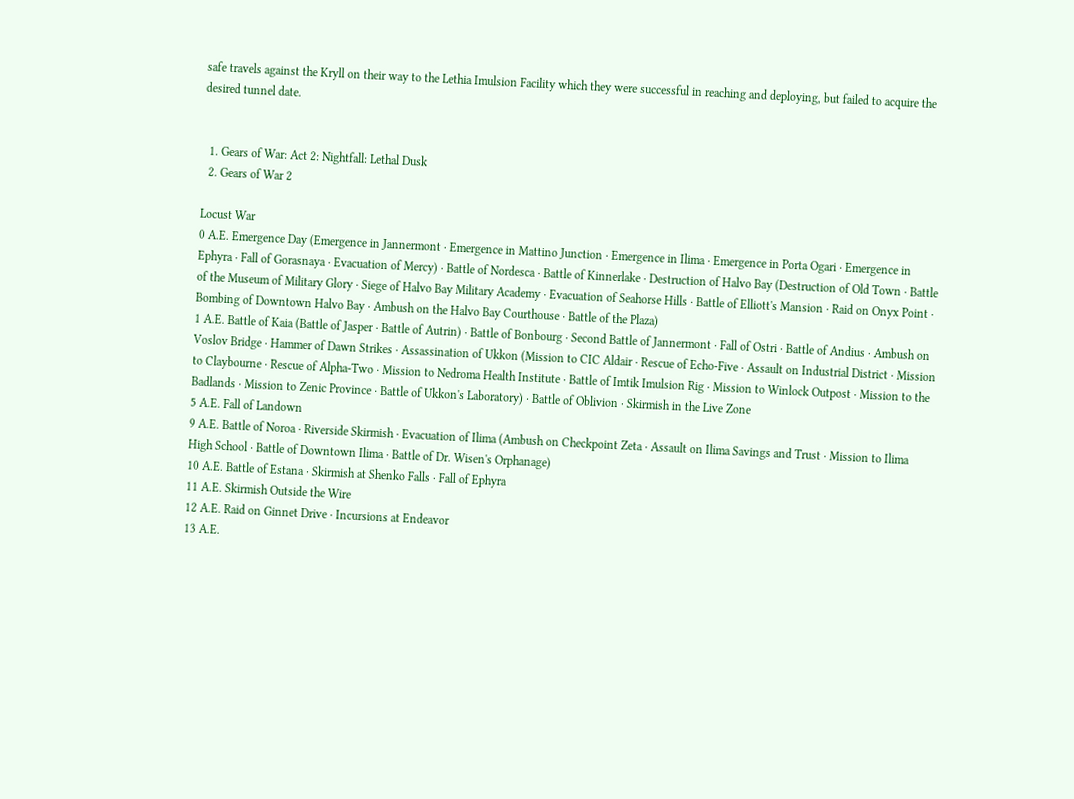safe travels against the Kryll on their way to the Lethia Imulsion Facility which they were successful in reaching and deploying, but failed to acquire the desired tunnel date.


  1. Gears of War: Act 2: Nightfall: Lethal Dusk
  2. Gears of War 2

Locust War
0 A.E. Emergence Day (Emergence in Jannermont · Emergence in Mattino Junction · Emergence in Ilima · Emergence in Porta Ogari · Emergence in Ephyra · Fall of Gorasnaya · Evacuation of Mercy) · Battle of Nordesca · Battle of Kinnerlake · Destruction of Halvo Bay (Destruction of Old Town · Battle of the Museum of Military Glory · Siege of Halvo Bay Military Academy · Evacuation of Seahorse Hills · Battle of Elliott's Mansion · Raid on Onyx Point · Bombing of Downtown Halvo Bay · Ambush on the Halvo Bay Courthouse · Battle of the Plaza)
1 A.E. Battle of Kaia (Battle of Jasper · Battle of Autrin) · Battle of Bonbourg · Second Battle of Jannermont · Fall of Ostri · Battle of Andius · Ambush on Voslov Bridge · Hammer of Dawn Strikes · Assassination of Ukkon (Mission to CIC Aldair · Rescue of Echo-Five · Assault on Industrial District · Mission to Claybourne · Rescue of Alpha-Two · Mission to Nedroma Health Institute · Battle of Imtik Imulsion Rig · Mission to Winlock Outpost · Mission to the Badlands · Mission to Zenic Province · Battle of Ukkon's Laboratory) · Battle of Oblivion · Skirmish in the Live Zone
5 A.E. Fall of Landown
9 A.E. Battle of Noroa · Riverside Skirmish · Evacuation of Ilima (Ambush on Checkpoint Zeta · Assault on Ilima Savings and Trust · Mission to Ilima High School · Battle of Downtown Ilima · Battle of Dr. Wisen's Orphanage)
10 A.E. Battle of Estana · Skirmish at Shenko Falls · Fall of Ephyra
11 A.E. Skirmish Outside the Wire
12 A.E. Raid on Ginnet Drive · Incursions at Endeavor
13 A.E.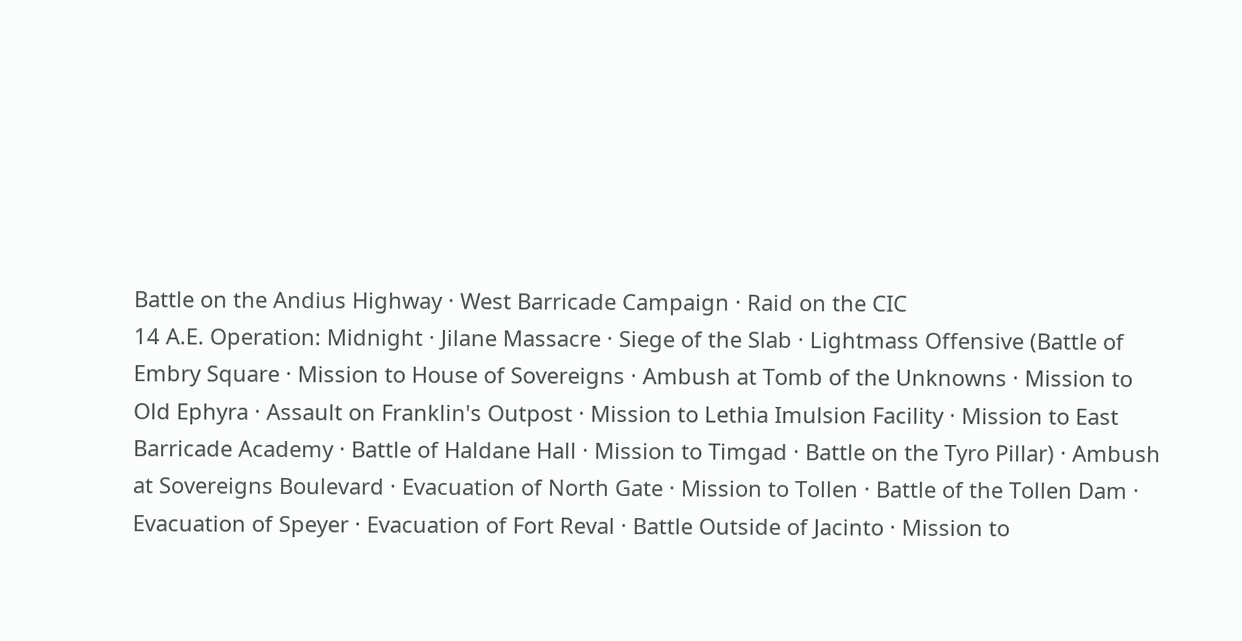Battle on the Andius Highway · West Barricade Campaign · Raid on the CIC
14 A.E. Operation: Midnight · Jilane Massacre · Siege of the Slab · Lightmass Offensive (Battle of Embry Square · Mission to House of Sovereigns · Ambush at Tomb of the Unknowns · Mission to Old Ephyra · Assault on Franklin's Outpost · Mission to Lethia Imulsion Facility · Mission to East Barricade Academy · Battle of Haldane Hall · Mission to Timgad · Battle on the Tyro Pillar) · Ambush at Sovereigns Boulevard · Evacuation of North Gate · Mission to Tollen · Battle of the Tollen Dam · Evacuation of Speyer · Evacuation of Fort Reval · Battle Outside of Jacinto · Mission to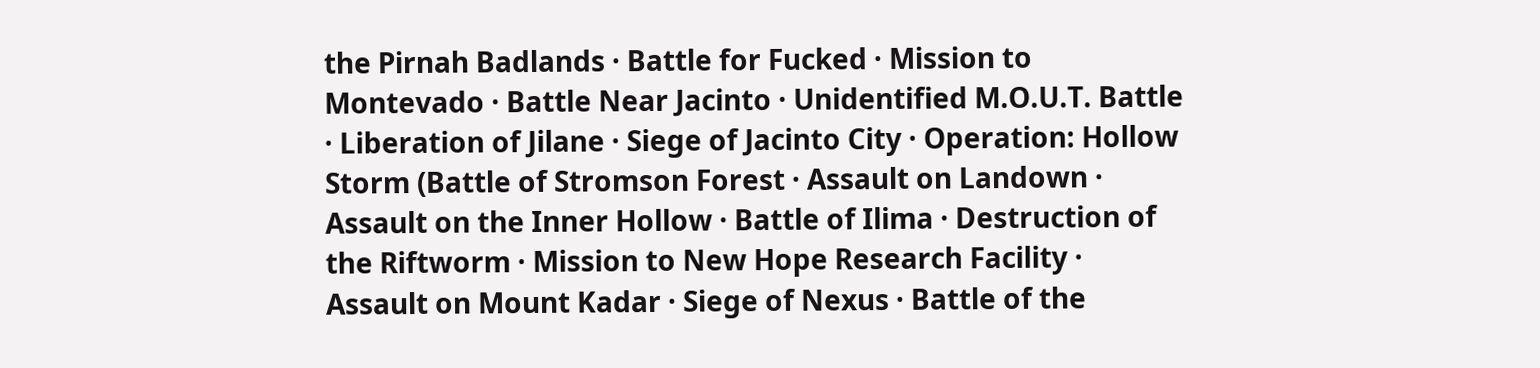the Pirnah Badlands · Battle for Fucked · Mission to Montevado · Battle Near Jacinto · Unidentified M.O.U.T. Battle · Liberation of Jilane · Siege of Jacinto City · Operation: Hollow Storm (Battle of Stromson Forest · Assault on Landown · Assault on the Inner Hollow · Battle of Ilima · Destruction of the Riftworm · Mission to New Hope Research Facility · Assault on Mount Kadar · Siege of Nexus · Battle of the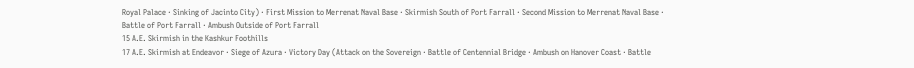Royal Palace · Sinking of Jacinto City) · First Mission to Merrenat Naval Base · Skirmish South of Port Farrall · Second Mission to Merrenat Naval Base · Battle of Port Farrall · Ambush Outside of Port Farrall
15 A.E. Skirmish in the Kashkur Foothills
17 A.E. Skirmish at Endeavor · Siege of Azura · Victory Day (Attack on the Sovereign · Battle of Centennial Bridge · Ambush on Hanover Coast · Battle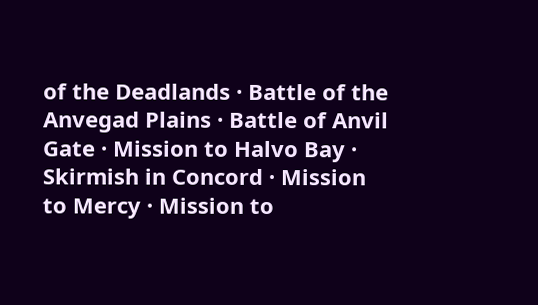of the Deadlands · Battle of the Anvegad Plains · Battle of Anvil Gate · Mission to Halvo Bay · Skirmish in Concord · Mission to Mercy · Mission to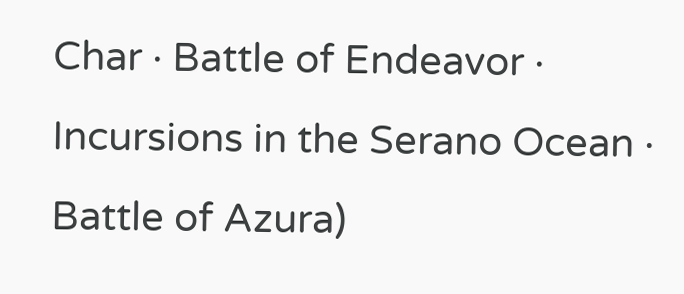Char · Battle of Endeavor · Incursions in the Serano Ocean · Battle of Azura)